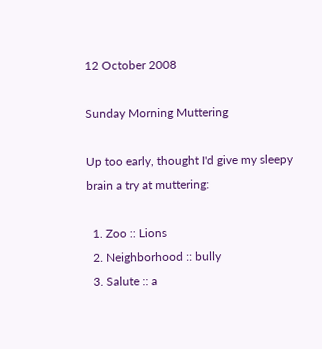12 October 2008

Sunday Morning Muttering

Up too early, thought I'd give my sleepy brain a try at muttering:

  1. Zoo :: Lions
  2. Neighborhood :: bully
  3. Salute :: a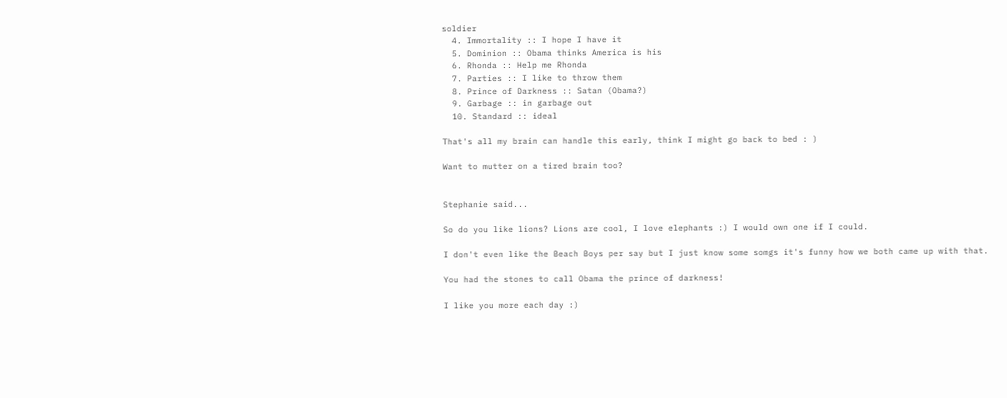soldier
  4. Immortality :: I hope I have it
  5. Dominion :: Obama thinks America is his
  6. Rhonda :: Help me Rhonda
  7. Parties :: I like to throw them
  8. Prince of Darkness :: Satan (Obama?)
  9. Garbage :: in garbage out
  10. Standard :: ideal

That's all my brain can handle this early, think I might go back to bed : )

Want to mutter on a tired brain too?


Stephanie said...

So do you like lions? Lions are cool, I love elephants :) I would own one if I could.

I don't even like the Beach Boys per say but I just know some somgs it's funny how we both came up with that.

You had the stones to call Obama the prince of darkness!

I like you more each day :)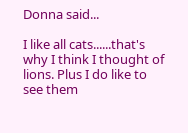Donna said...

I like all cats......that's why I think I thought of lions. Plus I do like to see them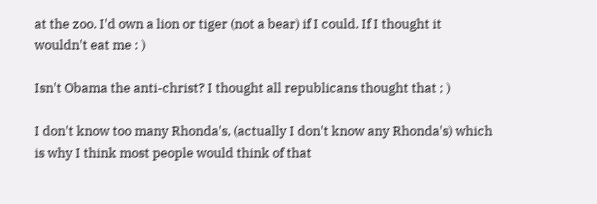at the zoo. I'd own a lion or tiger (not a bear) if I could. If I thought it wouldn't eat me : )

Isn't Obama the anti-christ? I thought all republicans thought that ; )

I don't know too many Rhonda's, (actually I don't know any Rhonda's) which is why I think most people would think of that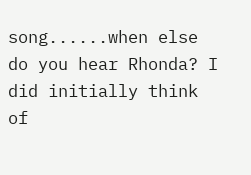song......when else do you hear Rhonda? I did initially think of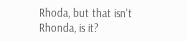Rhoda, but that isn't Rhonda, is it?